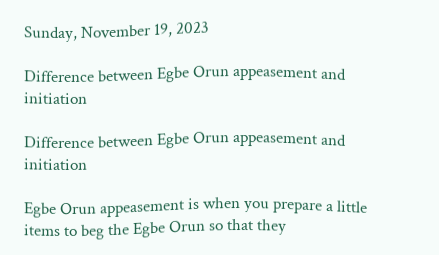Sunday, November 19, 2023

Difference between Egbe Orun appeasement and initiation

Difference between Egbe Orun appeasement and initiation

Egbe Orun appeasement is when you prepare a little items to beg the Egbe Orun so that they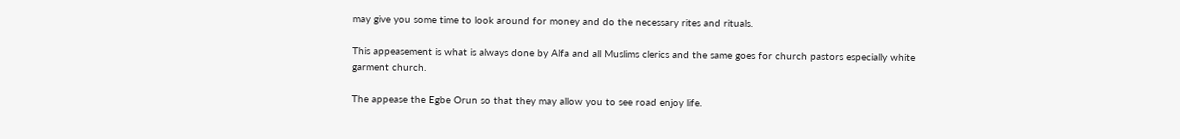may give you some time to look around for money and do the necessary rites and rituals.

This appeasement is what is always done by Alfa and all Muslims clerics and the same goes for church pastors especially white garment church.

The appease the Egbe Orun so that they may allow you to see road enjoy life.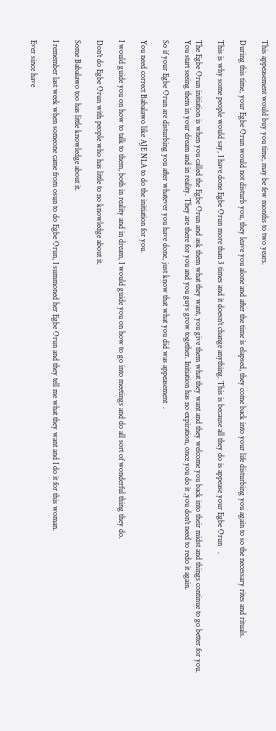This appeasement would buy you time, may be few months to two years.

During this time, your Egbe Orun would not disturb you, they leave you alone and after the time is elapsed, they come back into your life disturbing you again to so the necessary rites and rituals.

This is why some people would say, I have done Egbe Orun more than 3 times and it doesn't change anything. This is because all they do is appease your Egbe Orun   .

The Egbe Orun initiation is when you called the Egbe Orun and ask them what they want, you give them what they want and they welcome you back into their midst and things continue to go better for you. You start seeing them in your dream and in reality. They are there for you and you guys grow together. Initiation has no expiration, once you do it ,you don't need to redo it again.

So if your Egbe Orun are disturbing you after whatever you have done, just know that what you did was appeasement  .

You need correct Babalawo like AJE NLA to do the initiation for you.

I would guide you on how to talk to them, both in reality and in dream, I would guide you on how to go into meetings and do all sort of wonderful thing they do.

Don't do Egbe Orun with people who has little to no knowledge about it.

Some Babalawo too has little knowledge about it.

I remember last week when someone came from osun to do Egbe Orun, I summoned her Egbe Orun and they tell me what they want and I do it for this woman.

Ever since have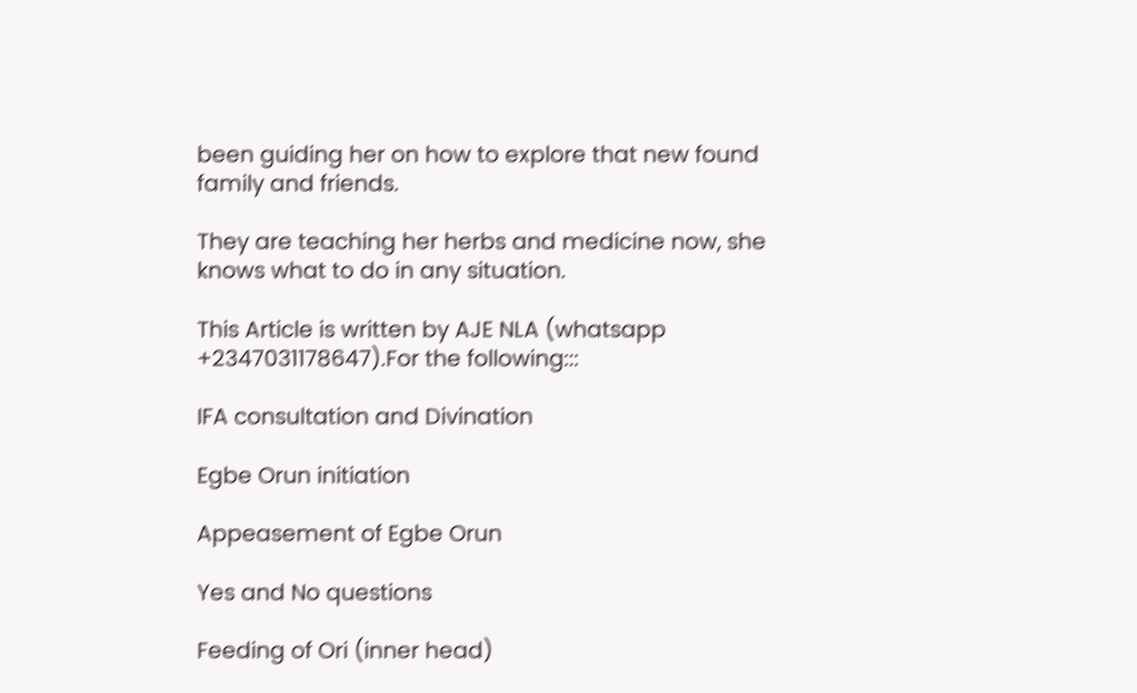been guiding her on how to explore that new found family and friends.

They are teaching her herbs and medicine now, she knows what to do in any situation.

This Article is written by AJE NLA (whatsapp +2347031178647).For the following:::

IFA consultation and Divination

Egbe Orun initiation

Appeasement of Egbe Orun

Yes and No questions

Feeding of Ori (inner head)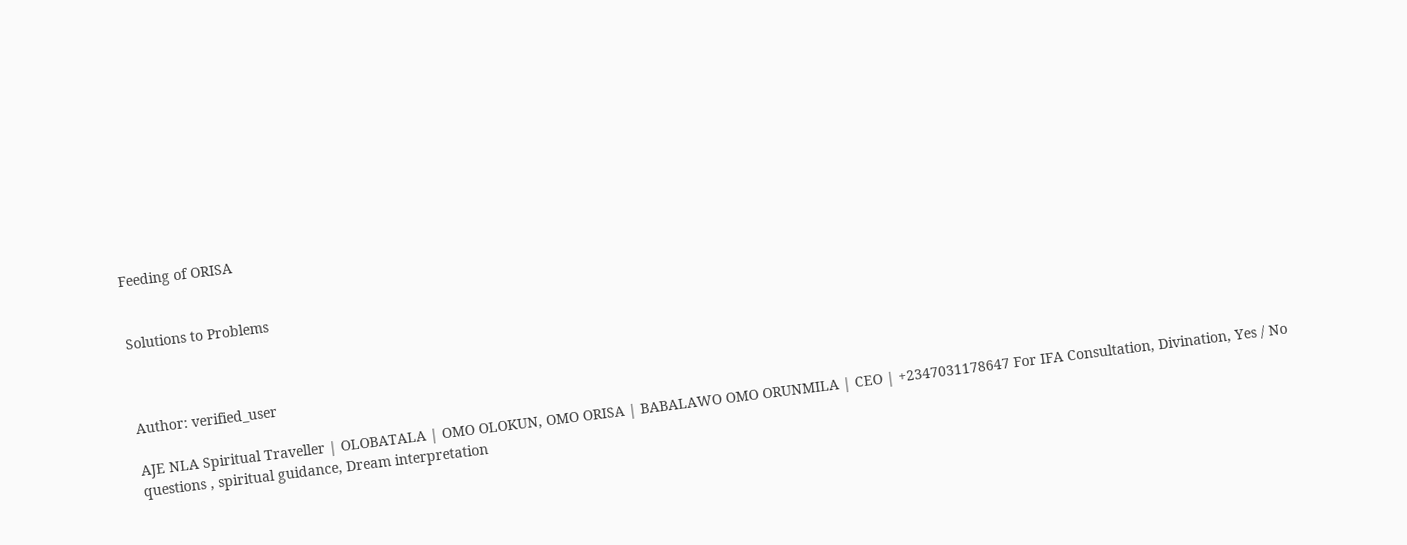Feeding of ORISA


Solutions to Problems



Author: verified_user

AJE NLA Spiritual Traveller | OLOBATALA | OMO OLOKUN, OMO ORISA | BABALAWO OMO ORUNMILA | CEO | +2347031178647 For IFA Consultation, Divination, Yes / No questions , spiritual guidance, Dream interpretation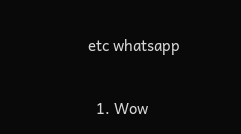etc whatsapp


  1. Wow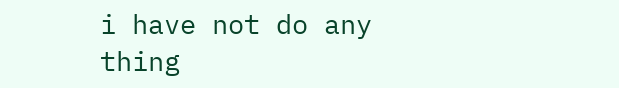i have not do any thing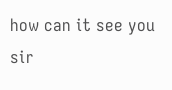how can it see you sir